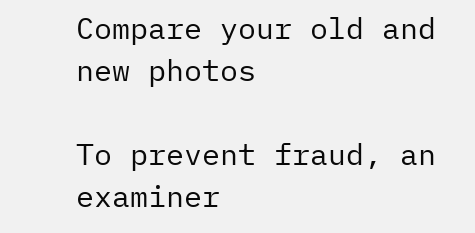Compare your old and new photos

To prevent fraud, an examiner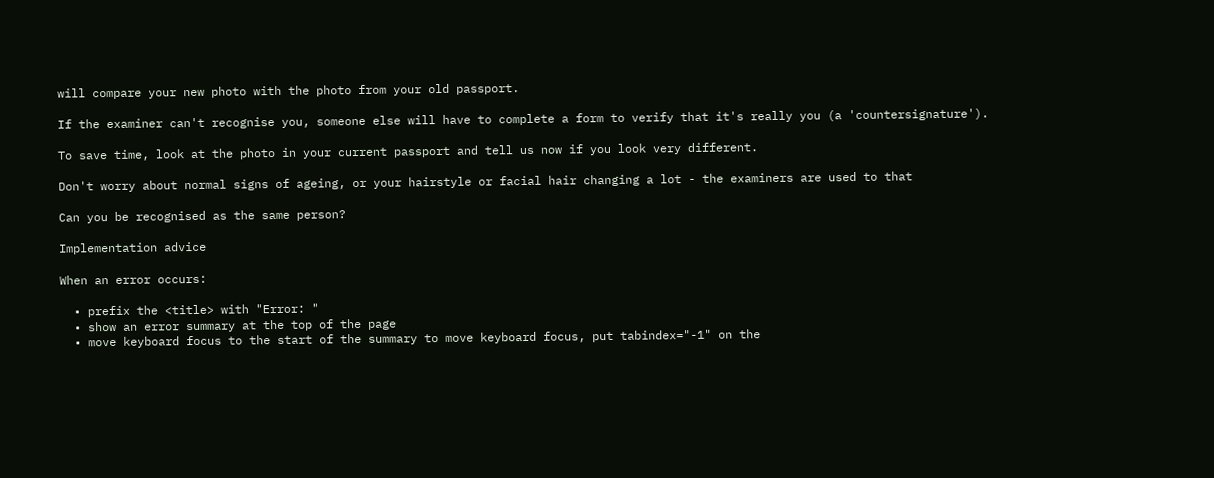will compare your new photo with the photo from your old passport.

If the examiner can't recognise you, someone else will have to complete a form to verify that it's really you (a 'countersignature').

To save time, look at the photo in your current passport and tell us now if you look very different.

Don't worry about normal signs of ageing, or your hairstyle or facial hair changing a lot - the examiners are used to that

Can you be recognised as the same person?

Implementation advice

When an error occurs:

  • prefix the <title> with "Error: "
  • show an error summary at the top of the page
  • move keyboard focus to the start of the summary to move keyboard focus, put tabindex="-1" on the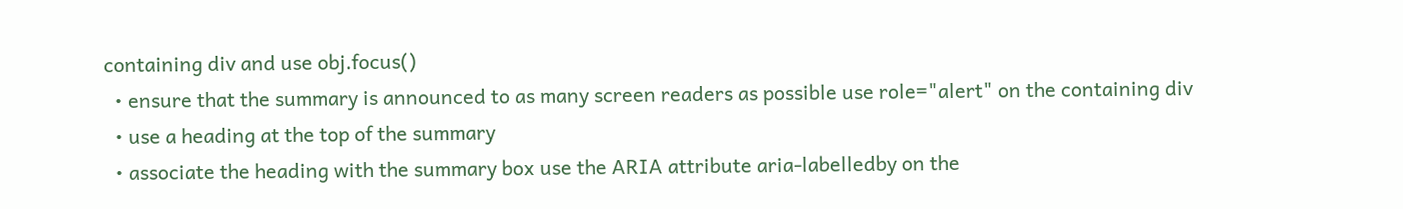containing div and use obj.focus()
  • ensure that the summary is announced to as many screen readers as possible use role="alert" on the containing div
  • use a heading at the top of the summary
  • associate the heading with the summary box use the ARIA attribute aria-labelledby on the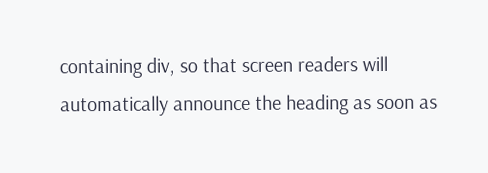containing div, so that screen readers will automatically announce the heading as soon as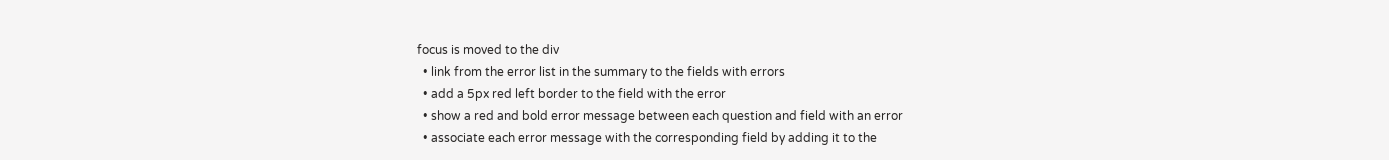focus is moved to the div
  • link from the error list in the summary to the fields with errors
  • add a 5px red left border to the field with the error
  • show a red and bold error message between each question and field with an error
  • associate each error message with the corresponding field by adding it to the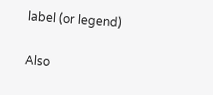label (or legend)

Also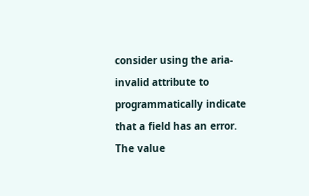consider using the aria-invalid attribute to programmatically indicate that a field has an error. The value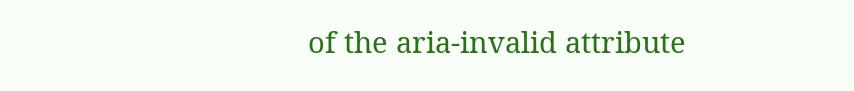of the aria-invalid attribute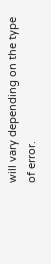will vary depending on the type of error.